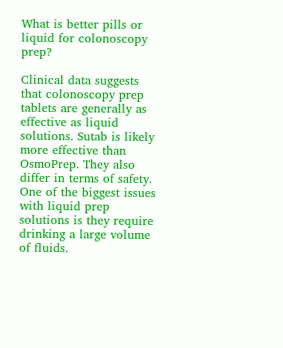What is better pills or liquid for colonoscopy prep?

Clinical data suggests that colonoscopy prep tablets are generally as effective as liquid solutions. Sutab is likely more effective than OsmoPrep. They also differ in terms of safety. One of the biggest issues with liquid prep solutions is they require drinking a large volume of fluids.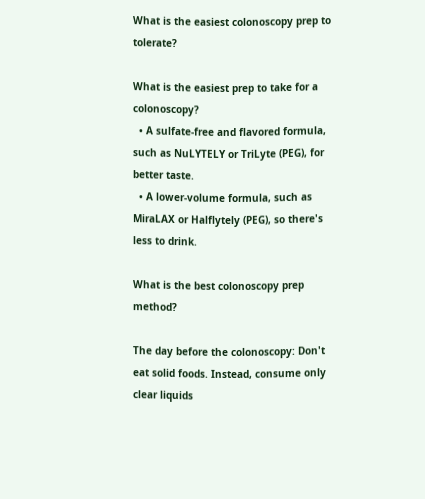What is the easiest colonoscopy prep to tolerate?

What is the easiest prep to take for a colonoscopy?
  • A sulfate-free and flavored formula, such as NuLYTELY or TriLyte (PEG), for better taste.
  • A lower-volume formula, such as MiraLAX or Halflytely (PEG), so there's less to drink.

What is the best colonoscopy prep method?

The day before the colonoscopy: Don't eat solid foods. Instead, consume only clear liquids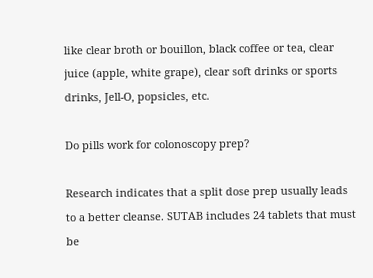like clear broth or bouillon, black coffee or tea, clear juice (apple, white grape), clear soft drinks or sports drinks, Jell-O, popsicles, etc.

Do pills work for colonoscopy prep?

Research indicates that a split dose prep usually leads to a better cleanse. SUTAB includes 24 tablets that must be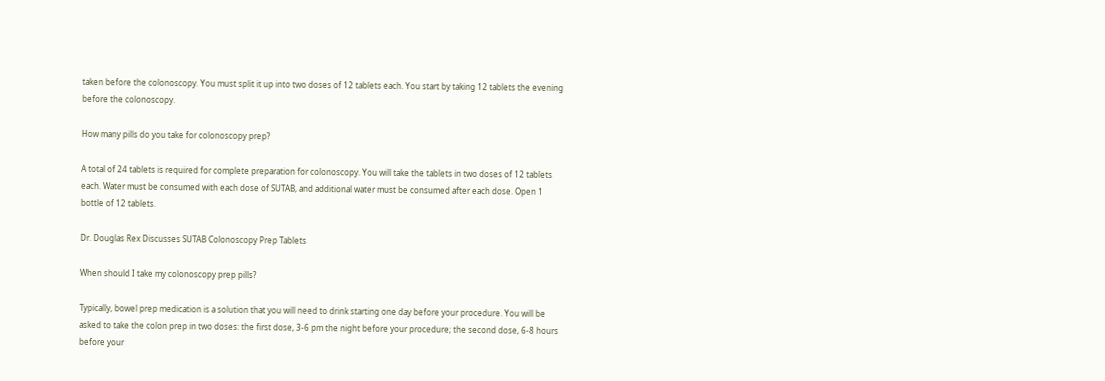taken before the colonoscopy. You must split it up into two doses of 12 tablets each. You start by taking 12 tablets the evening before the colonoscopy.

How many pills do you take for colonoscopy prep?

A total of 24 tablets is required for complete preparation for colonoscopy. You will take the tablets in two doses of 12 tablets each. Water must be consumed with each dose of SUTAB, and additional water must be consumed after each dose. Open 1 bottle of 12 tablets.

Dr. Douglas Rex Discusses SUTAB Colonoscopy Prep Tablets

When should I take my colonoscopy prep pills?

Typically, bowel prep medication is a solution that you will need to drink starting one day before your procedure. You will be asked to take the colon prep in two doses: the first dose, 3-6 pm the night before your procedure; the second dose, 6-8 hours before your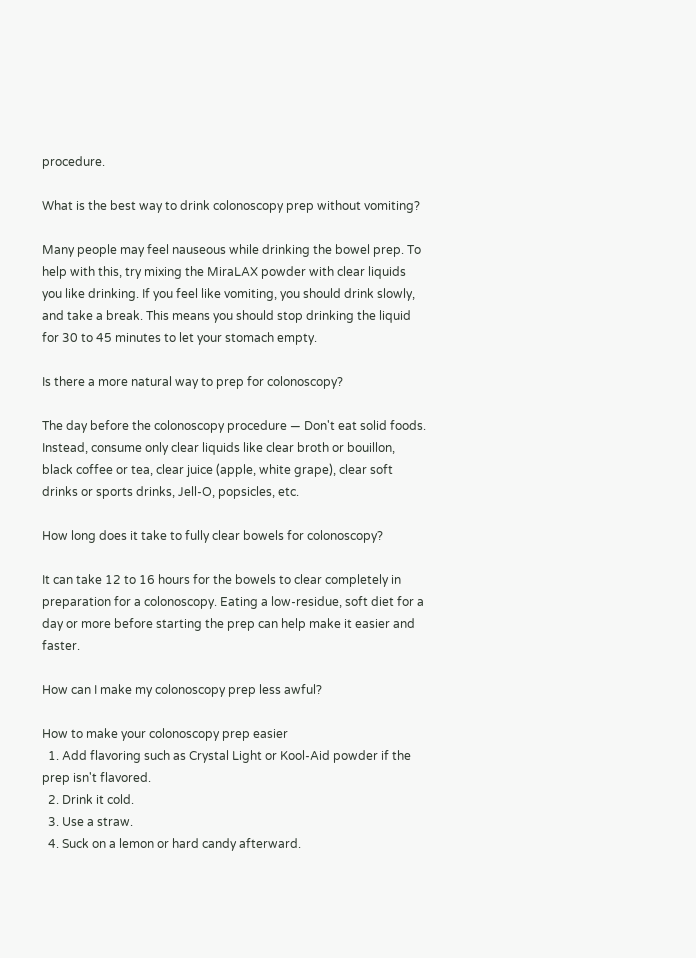procedure.

What is the best way to drink colonoscopy prep without vomiting?

Many people may feel nauseous while drinking the bowel prep. To help with this, try mixing the MiraLAX powder with clear liquids you like drinking. If you feel like vomiting, you should drink slowly, and take a break. This means you should stop drinking the liquid for 30 to 45 minutes to let your stomach empty.

Is there a more natural way to prep for colonoscopy?

The day before the colonoscopy procedure — Don't eat solid foods. Instead, consume only clear liquids like clear broth or bouillon, black coffee or tea, clear juice (apple, white grape), clear soft drinks or sports drinks, Jell-O, popsicles, etc.

How long does it take to fully clear bowels for colonoscopy?

It can take 12 to 16 hours for the bowels to clear completely in preparation for a colonoscopy. Eating a low-residue, soft diet for a day or more before starting the prep can help make it easier and faster.

How can I make my colonoscopy prep less awful?

How to make your colonoscopy prep easier
  1. Add flavoring such as Crystal Light or Kool-Aid powder if the prep isn't flavored.
  2. Drink it cold.
  3. Use a straw.
  4. Suck on a lemon or hard candy afterward.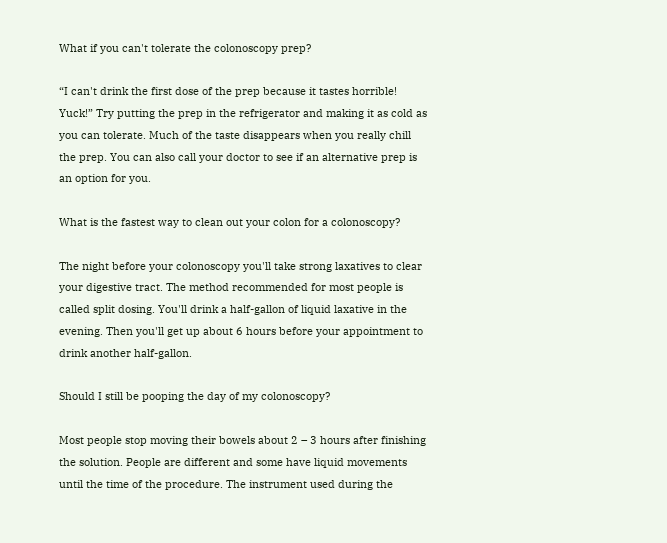What if you can't tolerate the colonoscopy prep?

“I can't drink the first dose of the prep because it tastes horrible! Yuck!” Try putting the prep in the refrigerator and making it as cold as you can tolerate. Much of the taste disappears when you really chill the prep. You can also call your doctor to see if an alternative prep is an option for you.

What is the fastest way to clean out your colon for a colonoscopy?

The night before your colonoscopy you'll take strong laxatives to clear your digestive tract. The method recommended for most people is called split dosing. You'll drink a half-gallon of liquid laxative in the evening. Then you'll get up about 6 hours before your appointment to drink another half-gallon.

Should I still be pooping the day of my colonoscopy?

Most people stop moving their bowels about 2 – 3 hours after finishing the solution. People are different and some have liquid movements until the time of the procedure. The instrument used during the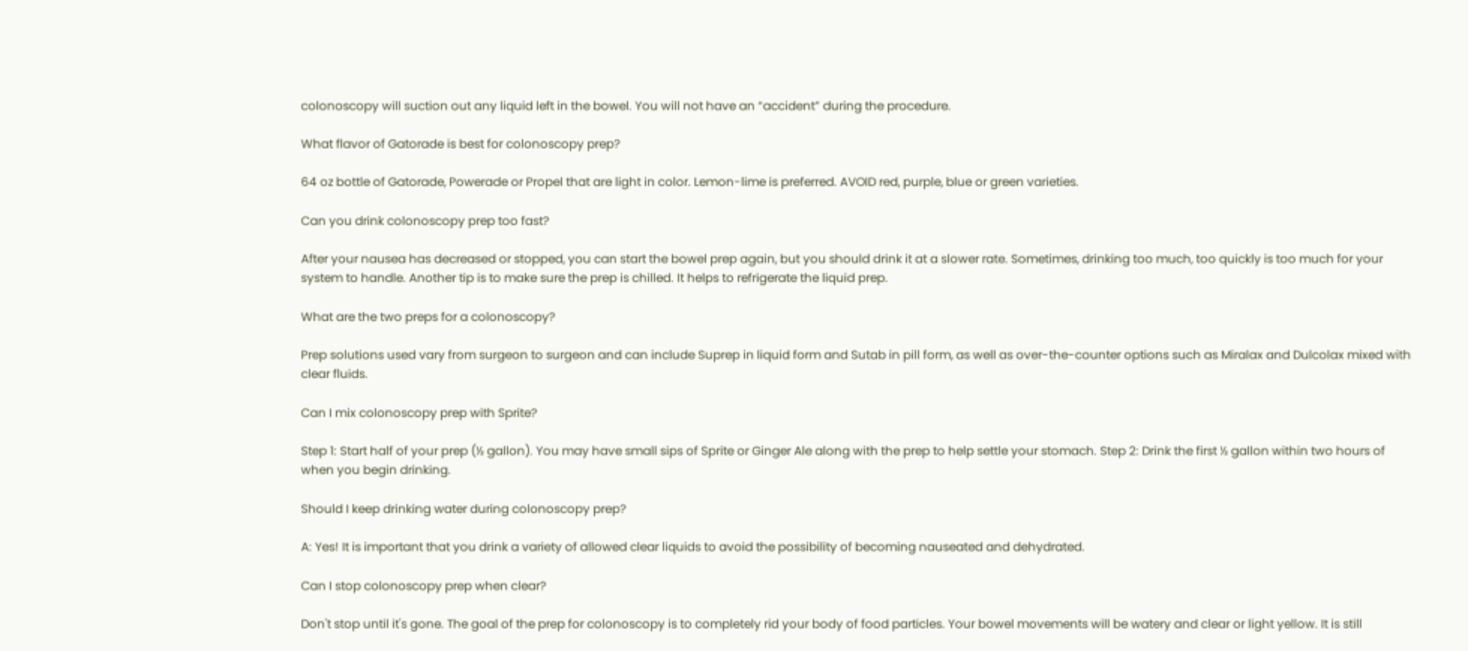colonoscopy will suction out any liquid left in the bowel. You will not have an “accident” during the procedure.

What flavor of Gatorade is best for colonoscopy prep?

64 oz bottle of Gatorade, Powerade or Propel that are light in color. Lemon-lime is preferred. AVOID red, purple, blue or green varieties.

Can you drink colonoscopy prep too fast?

After your nausea has decreased or stopped, you can start the bowel prep again, but you should drink it at a slower rate. Sometimes, drinking too much, too quickly is too much for your system to handle. Another tip is to make sure the prep is chilled. It helps to refrigerate the liquid prep.

What are the two preps for a colonoscopy?

Prep solutions used vary from surgeon to surgeon and can include Suprep in liquid form and Sutab in pill form, as well as over-the-counter options such as Miralax and Dulcolax mixed with clear fluids.

Can I mix colonoscopy prep with Sprite?

Step 1: Start half of your prep (½ gallon). You may have small sips of Sprite or Ginger Ale along with the prep to help settle your stomach. Step 2: Drink the first ½ gallon within two hours of when you begin drinking.

Should I keep drinking water during colonoscopy prep?

A: Yes! It is important that you drink a variety of allowed clear liquids to avoid the possibility of becoming nauseated and dehydrated.

Can I stop colonoscopy prep when clear?

Don't stop until it's gone. The goal of the prep for colonoscopy is to completely rid your body of food particles. Your bowel movements will be watery and clear or light yellow. It is still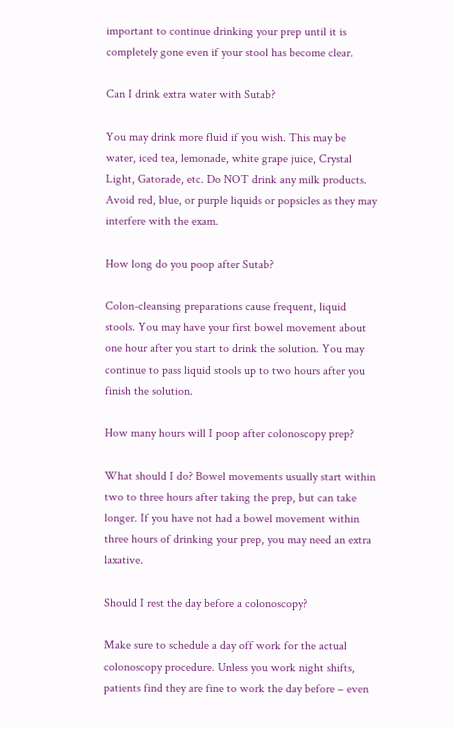important to continue drinking your prep until it is completely gone even if your stool has become clear.

Can I drink extra water with Sutab?

You may drink more fluid if you wish. This may be water, iced tea, lemonade, white grape juice, Crystal Light, Gatorade, etc. Do NOT drink any milk products. Avoid red, blue, or purple liquids or popsicles as they may interfere with the exam.

How long do you poop after Sutab?

Colon-cleansing preparations cause frequent, liquid stools. You may have your first bowel movement about one hour after you start to drink the solution. You may continue to pass liquid stools up to two hours after you finish the solution.

How many hours will I poop after colonoscopy prep?

What should I do? Bowel movements usually start within two to three hours after taking the prep, but can take longer. If you have not had a bowel movement within three hours of drinking your prep, you may need an extra laxative.

Should I rest the day before a colonoscopy?

Make sure to schedule a day off work for the actual colonoscopy procedure. Unless you work night shifts, patients find they are fine to work the day before – even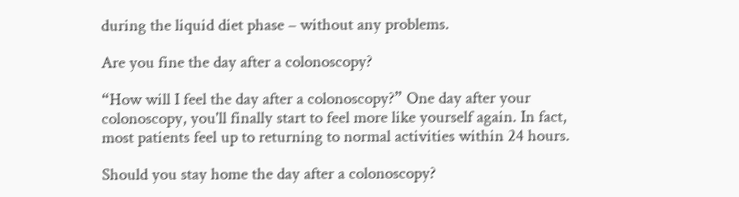during the liquid diet phase – without any problems.

Are you fine the day after a colonoscopy?

“How will I feel the day after a colonoscopy?” One day after your colonoscopy, you'll finally start to feel more like yourself again. In fact, most patients feel up to returning to normal activities within 24 hours.

Should you stay home the day after a colonoscopy?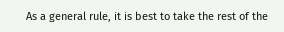As a general rule, it is best to take the rest of the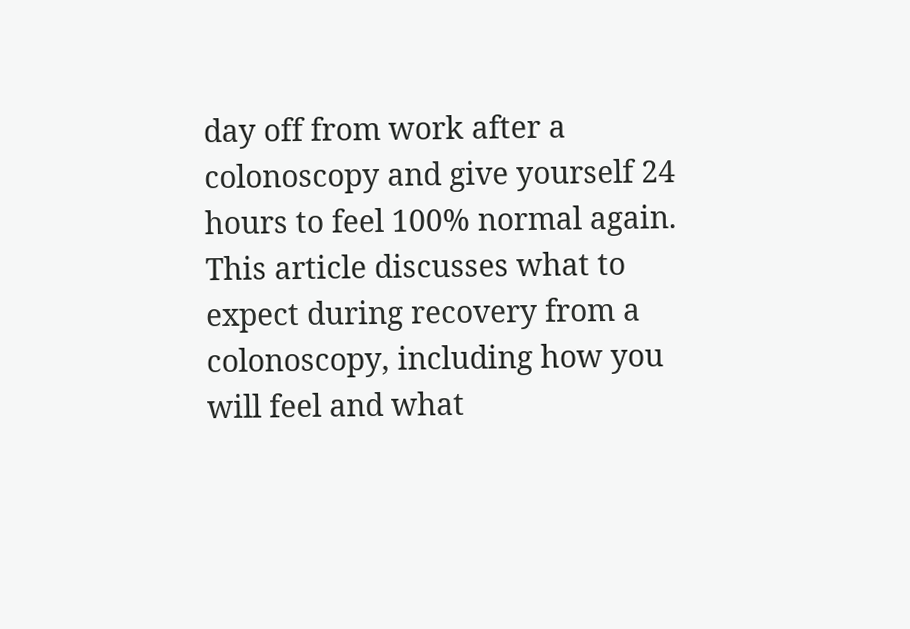day off from work after a colonoscopy and give yourself 24 hours to feel 100% normal again. This article discusses what to expect during recovery from a colonoscopy, including how you will feel and what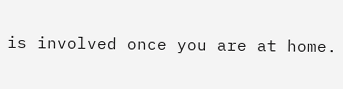is involved once you are at home.